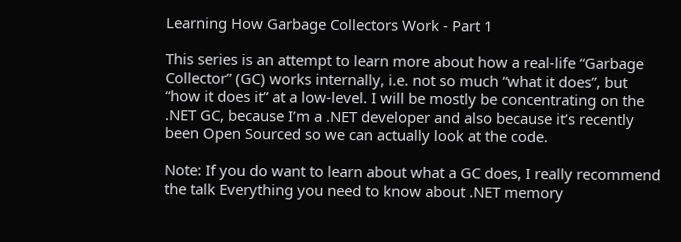Learning How Garbage Collectors Work - Part 1

This series is an attempt to learn more about how a real-life “Garbage Collector” (GC) works internally, i.e. not so much “what it does”, but “how it does it” at a low-level. I will be mostly be concentrating on the .NET GC, because I’m a .NET developer and also because it’s recently been Open Sourced so we can actually look at the code.

Note: If you do want to learn about what a GC does, I really recommend the talk Everything you need to know about .NET memory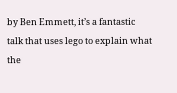by Ben Emmett, it’s a fantastic talk that uses lego to explain what the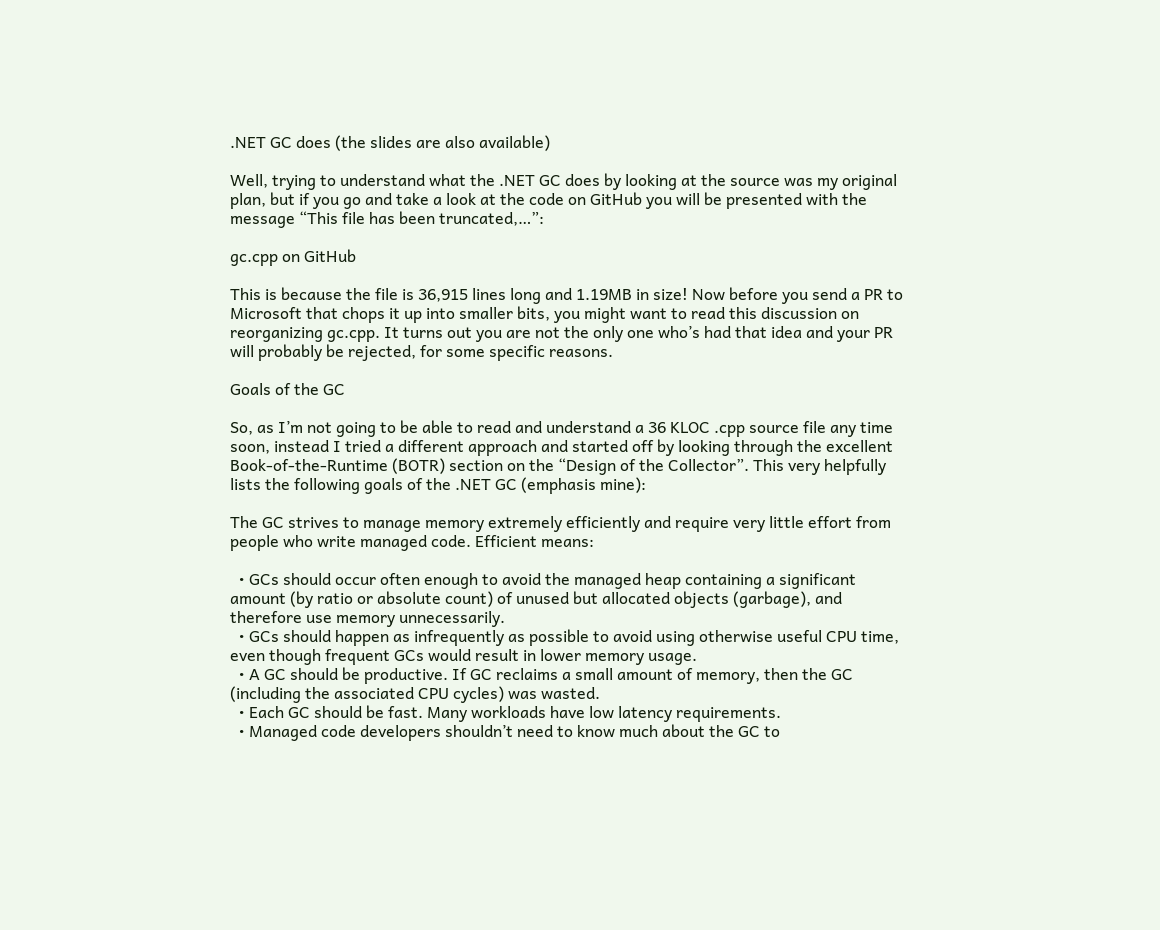.NET GC does (the slides are also available)

Well, trying to understand what the .NET GC does by looking at the source was my original plan, but if you go and take a look at the code on GitHub you will be presented with the message “This file has been truncated,…”:

gc.cpp on GitHub

This is because the file is 36,915 lines long and 1.19MB in size! Now before you send a PR to Microsoft that chops it up into smaller bits, you might want to read this discussion on reorganizing gc.cpp. It turns out you are not the only one who’s had that idea and your PR will probably be rejected, for some specific reasons.

Goals of the GC

So, as I’m not going to be able to read and understand a 36 KLOC .cpp source file any time soon, instead I tried a different approach and started off by looking through the excellent Book-of-the-Runtime (BOTR) section on the “Design of the Collector”. This very helpfully lists the following goals of the .NET GC (emphasis mine):

The GC strives to manage memory extremely efficiently and require very little effort from people who write managed code. Efficient means:

  • GCs should occur often enough to avoid the managed heap containing a significant amount (by ratio or absolute count) of unused but allocated objects (garbage), and therefore use memory unnecessarily.
  • GCs should happen as infrequently as possible to avoid using otherwise useful CPU time, even though frequent GCs would result in lower memory usage.
  • A GC should be productive. If GC reclaims a small amount of memory, then the GC (including the associated CPU cycles) was wasted.
  • Each GC should be fast. Many workloads have low latency requirements.
  • Managed code developers shouldn’t need to know much about the GC to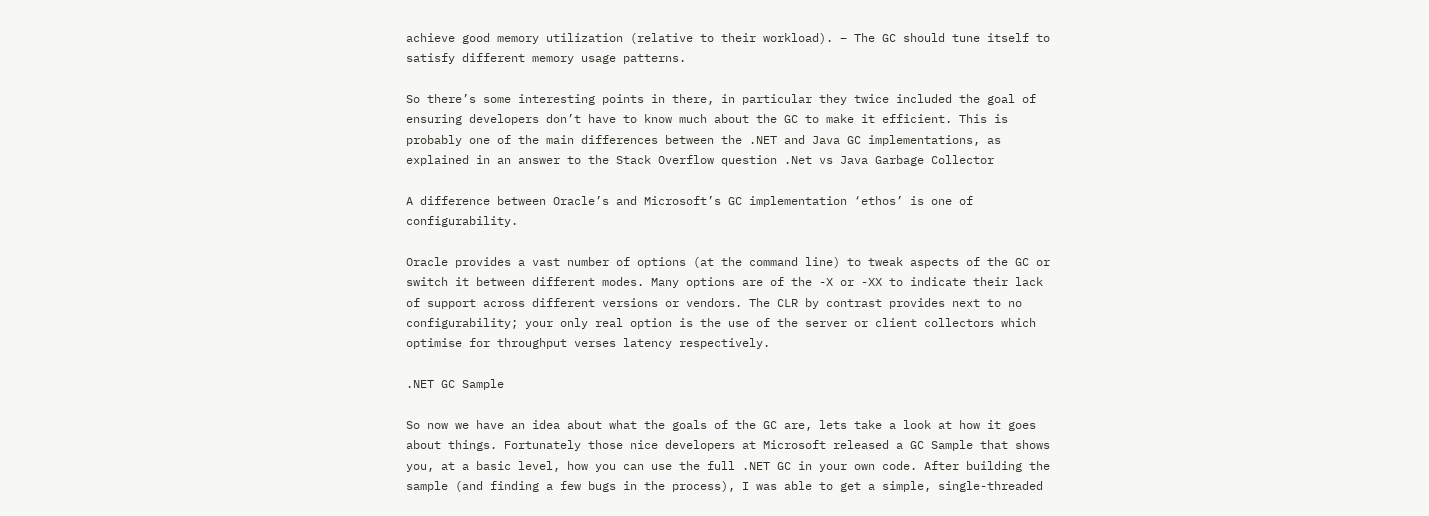achieve good memory utilization (relative to their workload). – The GC should tune itself to satisfy different memory usage patterns.

So there’s some interesting points in there, in particular they twice included the goal of ensuring developers don’t have to know much about the GC to make it efficient. This is probably one of the main differences between the .NET and Java GC implementations, as explained in an answer to the Stack Overflow question .Net vs Java Garbage Collector

A difference between Oracle’s and Microsoft’s GC implementation ‘ethos’ is one of configurability.

Oracle provides a vast number of options (at the command line) to tweak aspects of the GC or switch it between different modes. Many options are of the -X or -XX to indicate their lack of support across different versions or vendors. The CLR by contrast provides next to no configurability; your only real option is the use of the server or client collectors which optimise for throughput verses latency respectively.

.NET GC Sample

So now we have an idea about what the goals of the GC are, lets take a look at how it goes about things. Fortunately those nice developers at Microsoft released a GC Sample that shows you, at a basic level, how you can use the full .NET GC in your own code. After building the sample (and finding a few bugs in the process), I was able to get a simple, single-threaded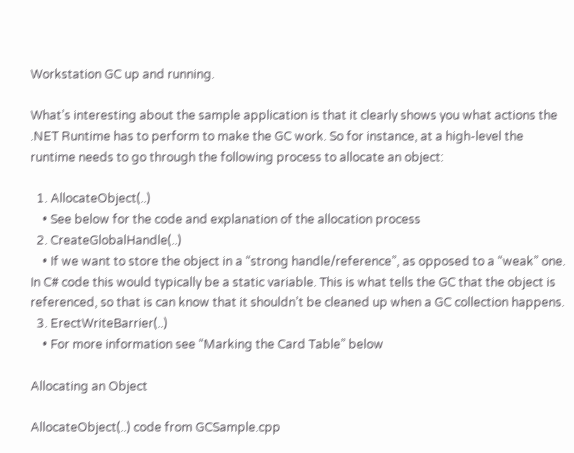Workstation GC up and running.

What’s interesting about the sample application is that it clearly shows you what actions the .NET Runtime has to perform to make the GC work. So for instance, at a high-level the runtime needs to go through the following process to allocate an object:

  1. AllocateObject(..)
    • See below for the code and explanation of the allocation process
  2. CreateGlobalHandle(..)
    • If we want to store the object in a “strong handle/reference”, as opposed to a “weak” one. In C# code this would typically be a static variable. This is what tells the GC that the object is referenced, so that is can know that it shouldn’t be cleaned up when a GC collection happens.
  3. ErectWriteBarrier(..)
    • For more information see “Marking the Card Table” below

Allocating an Object

AllocateObject(..) code from GCSample.cpp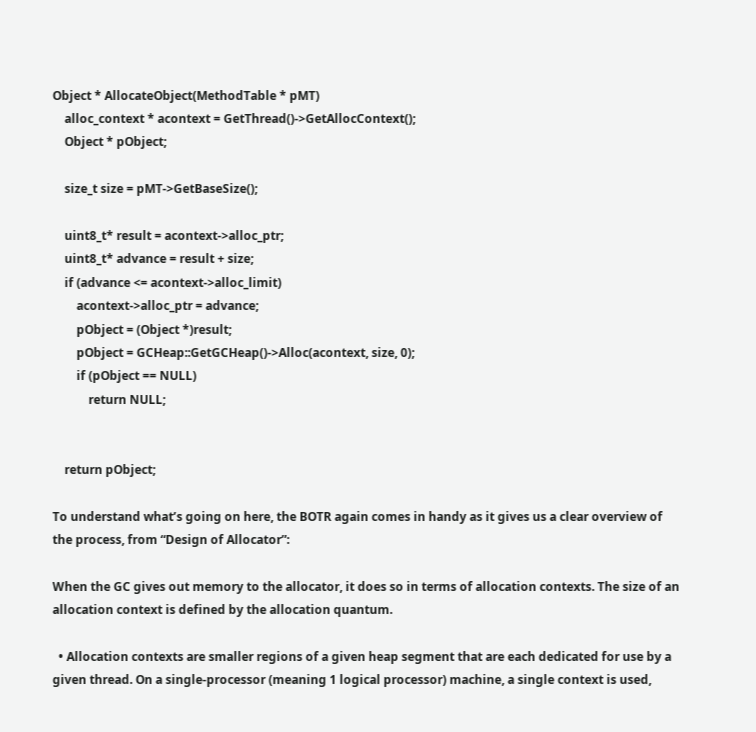Object * AllocateObject(MethodTable * pMT)
    alloc_context * acontext = GetThread()->GetAllocContext();
    Object * pObject;

    size_t size = pMT->GetBaseSize();

    uint8_t* result = acontext->alloc_ptr;
    uint8_t* advance = result + size;
    if (advance <= acontext->alloc_limit)
        acontext->alloc_ptr = advance;
        pObject = (Object *)result;
        pObject = GCHeap::GetGCHeap()->Alloc(acontext, size, 0);
        if (pObject == NULL)
            return NULL;


    return pObject;

To understand what’s going on here, the BOTR again comes in handy as it gives us a clear overview of the process, from “Design of Allocator”:

When the GC gives out memory to the allocator, it does so in terms of allocation contexts. The size of an allocation context is defined by the allocation quantum.

  • Allocation contexts are smaller regions of a given heap segment that are each dedicated for use by a given thread. On a single-processor (meaning 1 logical processor) machine, a single context is used,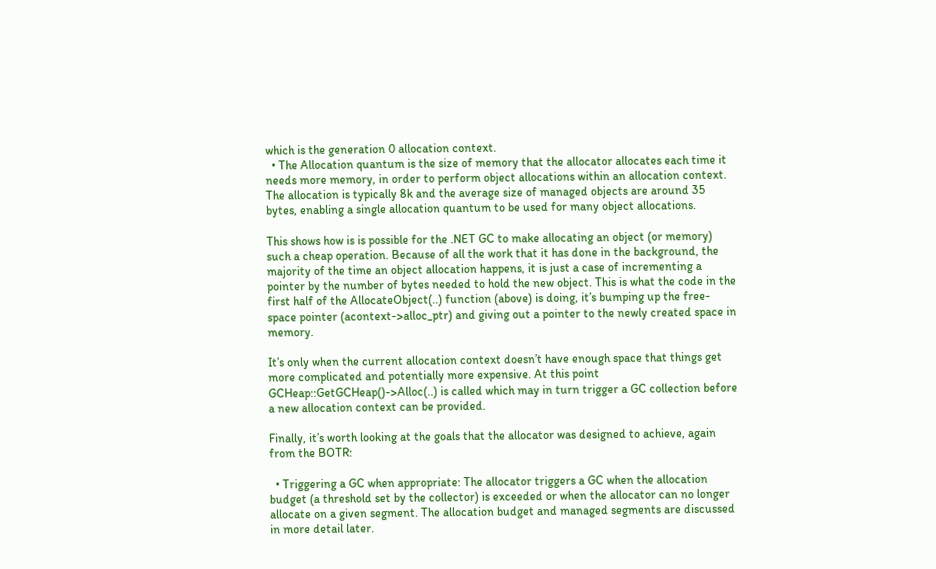which is the generation 0 allocation context.
  • The Allocation quantum is the size of memory that the allocator allocates each time it needs more memory, in order to perform object allocations within an allocation context. The allocation is typically 8k and the average size of managed objects are around 35 bytes, enabling a single allocation quantum to be used for many object allocations.

This shows how is is possible for the .NET GC to make allocating an object (or memory) such a cheap operation. Because of all the work that it has done in the background, the majority of the time an object allocation happens, it is just a case of incrementing a pointer by the number of bytes needed to hold the new object. This is what the code in the first half of the AllocateObject(..) function (above) is doing, it’s bumping up the free-space pointer (acontext->alloc_ptr) and giving out a pointer to the newly created space in memory.

It’s only when the current allocation context doesn’t have enough space that things get more complicated and potentially more expensive. At this point GCHeap::GetGCHeap()->Alloc(..) is called which may in turn trigger a GC collection before a new allocation context can be provided.

Finally, it’s worth looking at the goals that the allocator was designed to achieve, again from the BOTR:

  • Triggering a GC when appropriate: The allocator triggers a GC when the allocation budget (a threshold set by the collector) is exceeded or when the allocator can no longer allocate on a given segment. The allocation budget and managed segments are discussed in more detail later.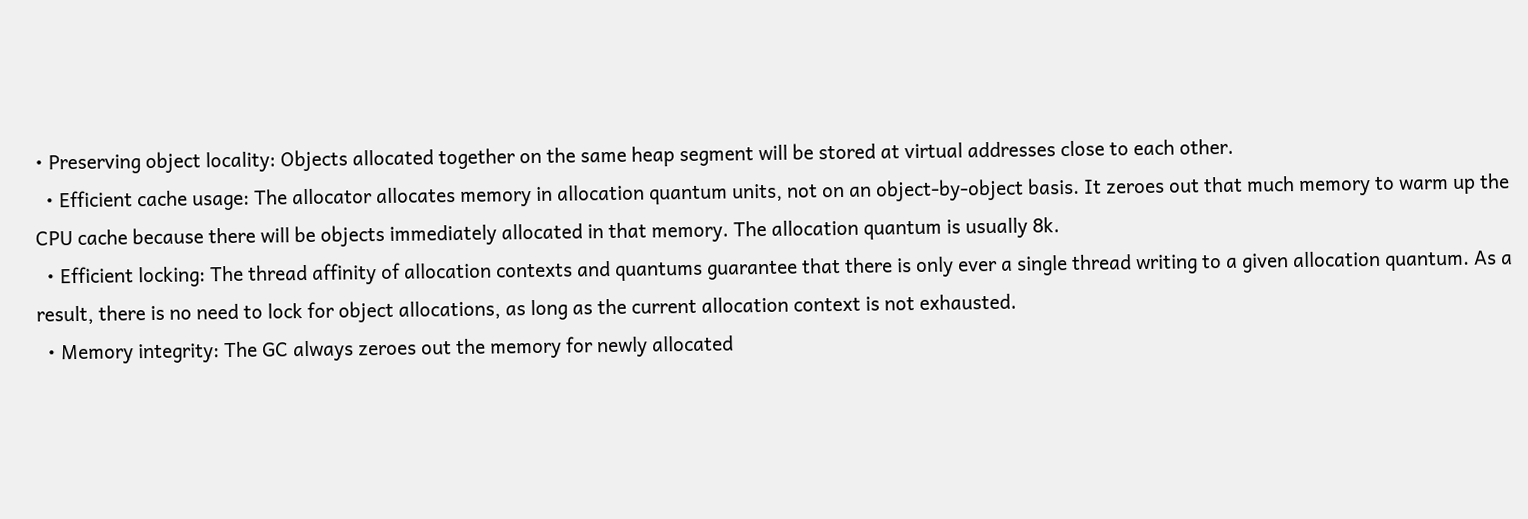• Preserving object locality: Objects allocated together on the same heap segment will be stored at virtual addresses close to each other.
  • Efficient cache usage: The allocator allocates memory in allocation quantum units, not on an object-by-object basis. It zeroes out that much memory to warm up the CPU cache because there will be objects immediately allocated in that memory. The allocation quantum is usually 8k.
  • Efficient locking: The thread affinity of allocation contexts and quantums guarantee that there is only ever a single thread writing to a given allocation quantum. As a result, there is no need to lock for object allocations, as long as the current allocation context is not exhausted.
  • Memory integrity: The GC always zeroes out the memory for newly allocated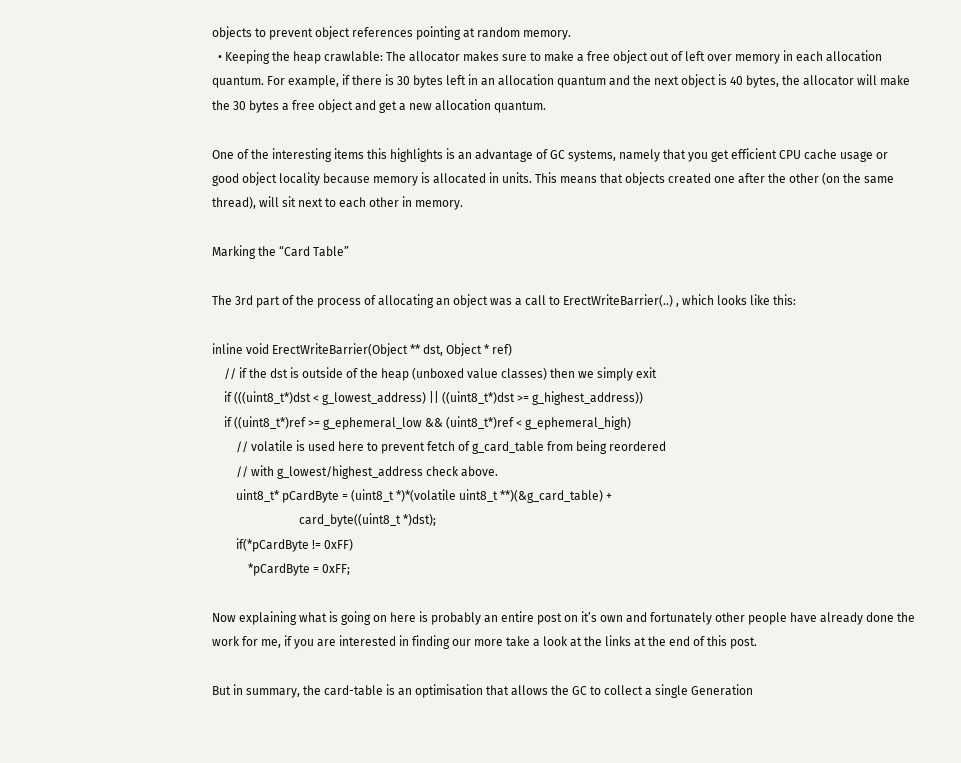objects to prevent object references pointing at random memory.
  • Keeping the heap crawlable: The allocator makes sure to make a free object out of left over memory in each allocation quantum. For example, if there is 30 bytes left in an allocation quantum and the next object is 40 bytes, the allocator will make the 30 bytes a free object and get a new allocation quantum.

One of the interesting items this highlights is an advantage of GC systems, namely that you get efficient CPU cache usage or good object locality because memory is allocated in units. This means that objects created one after the other (on the same thread), will sit next to each other in memory.

Marking the “Card Table”

The 3rd part of the process of allocating an object was a call to ErectWriteBarrier(..) , which looks like this:

inline void ErectWriteBarrier(Object ** dst, Object * ref)
    // if the dst is outside of the heap (unboxed value classes) then we simply exit
    if (((uint8_t*)dst < g_lowest_address) || ((uint8_t*)dst >= g_highest_address))
    if ((uint8_t*)ref >= g_ephemeral_low && (uint8_t*)ref < g_ephemeral_high)
        // volatile is used here to prevent fetch of g_card_table from being reordered
        // with g_lowest/highest_address check above.
        uint8_t* pCardByte = (uint8_t *)*(volatile uint8_t **)(&g_card_table) +
                             card_byte((uint8_t *)dst);
        if(*pCardByte != 0xFF)
            *pCardByte = 0xFF;

Now explaining what is going on here is probably an entire post on it’s own and fortunately other people have already done the work for me, if you are interested in finding our more take a look at the links at the end of this post.

But in summary, the card-table is an optimisation that allows the GC to collect a single Generation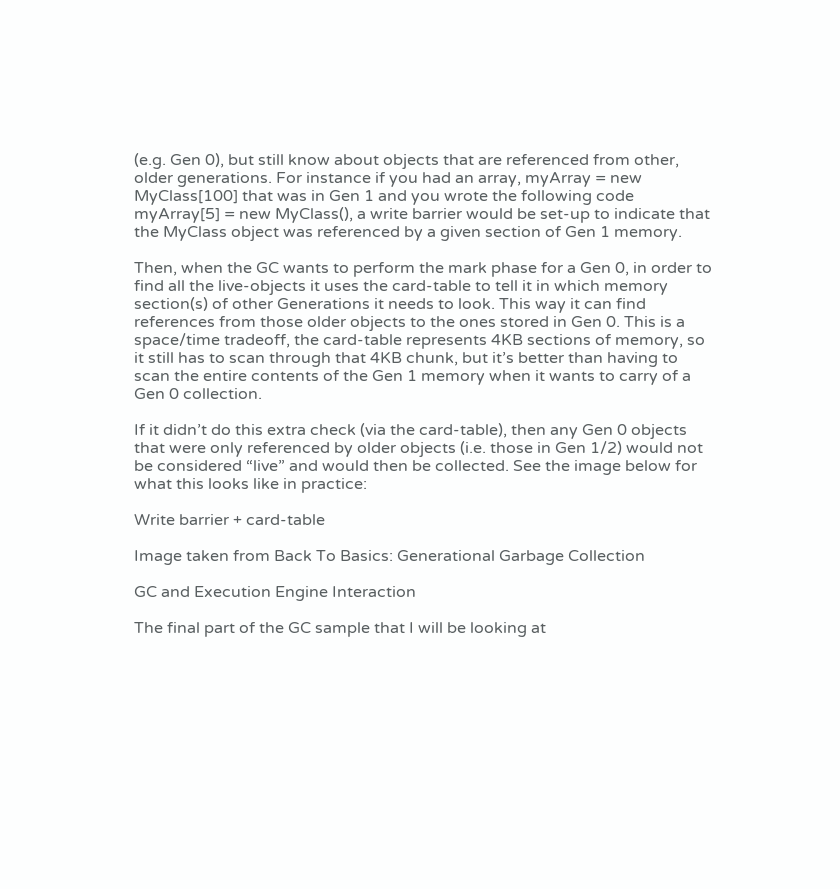(e.g. Gen 0), but still know about objects that are referenced from other, older generations. For instance if you had an array, myArray = new MyClass[100] that was in Gen 1 and you wrote the following code myArray[5] = new MyClass(), a write barrier would be set-up to indicate that the MyClass object was referenced by a given section of Gen 1 memory.

Then, when the GC wants to perform the mark phase for a Gen 0, in order to find all the live-objects it uses the card-table to tell it in which memory section(s) of other Generations it needs to look. This way it can find references from those older objects to the ones stored in Gen 0. This is a space/time tradeoff, the card-table represents 4KB sections of memory, so it still has to scan through that 4KB chunk, but it’s better than having to scan the entire contents of the Gen 1 memory when it wants to carry of a Gen 0 collection.

If it didn’t do this extra check (via the card-table), then any Gen 0 objects that were only referenced by older objects (i.e. those in Gen 1/2) would not be considered “live” and would then be collected. See the image below for what this looks like in practice:

Write barrier + card-table

Image taken from Back To Basics: Generational Garbage Collection

GC and Execution Engine Interaction

The final part of the GC sample that I will be looking at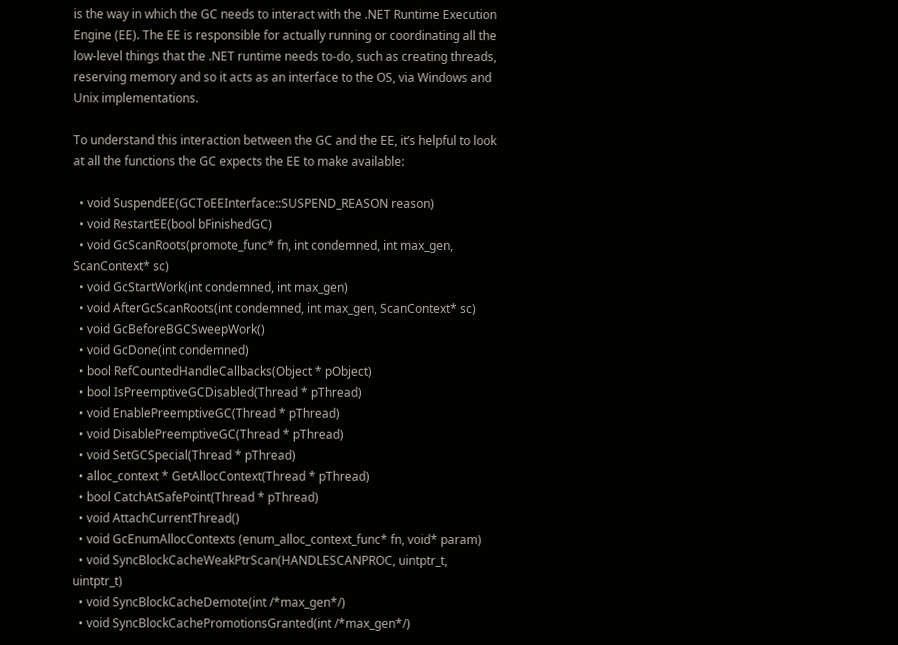is the way in which the GC needs to interact with the .NET Runtime Execution Engine (EE). The EE is responsible for actually running or coordinating all the low-level things that the .NET runtime needs to-do, such as creating threads, reserving memory and so it acts as an interface to the OS, via Windows and Unix implementations.

To understand this interaction between the GC and the EE, it’s helpful to look at all the functions the GC expects the EE to make available:

  • void SuspendEE(GCToEEInterface::SUSPEND_REASON reason)
  • void RestartEE(bool bFinishedGC)
  • void GcScanRoots(promote_func* fn, int condemned, int max_gen, ScanContext* sc)
  • void GcStartWork(int condemned, int max_gen)
  • void AfterGcScanRoots(int condemned, int max_gen, ScanContext* sc)
  • void GcBeforeBGCSweepWork()
  • void GcDone(int condemned)
  • bool RefCountedHandleCallbacks(Object * pObject)
  • bool IsPreemptiveGCDisabled(Thread * pThread)
  • void EnablePreemptiveGC(Thread * pThread)
  • void DisablePreemptiveGC(Thread * pThread)
  • void SetGCSpecial(Thread * pThread)
  • alloc_context * GetAllocContext(Thread * pThread)
  • bool CatchAtSafePoint(Thread * pThread)
  • void AttachCurrentThread()
  • void GcEnumAllocContexts (enum_alloc_context_func* fn, void* param)
  • void SyncBlockCacheWeakPtrScan(HANDLESCANPROC, uintptr_t, uintptr_t)
  • void SyncBlockCacheDemote(int /*max_gen*/)
  • void SyncBlockCachePromotionsGranted(int /*max_gen*/)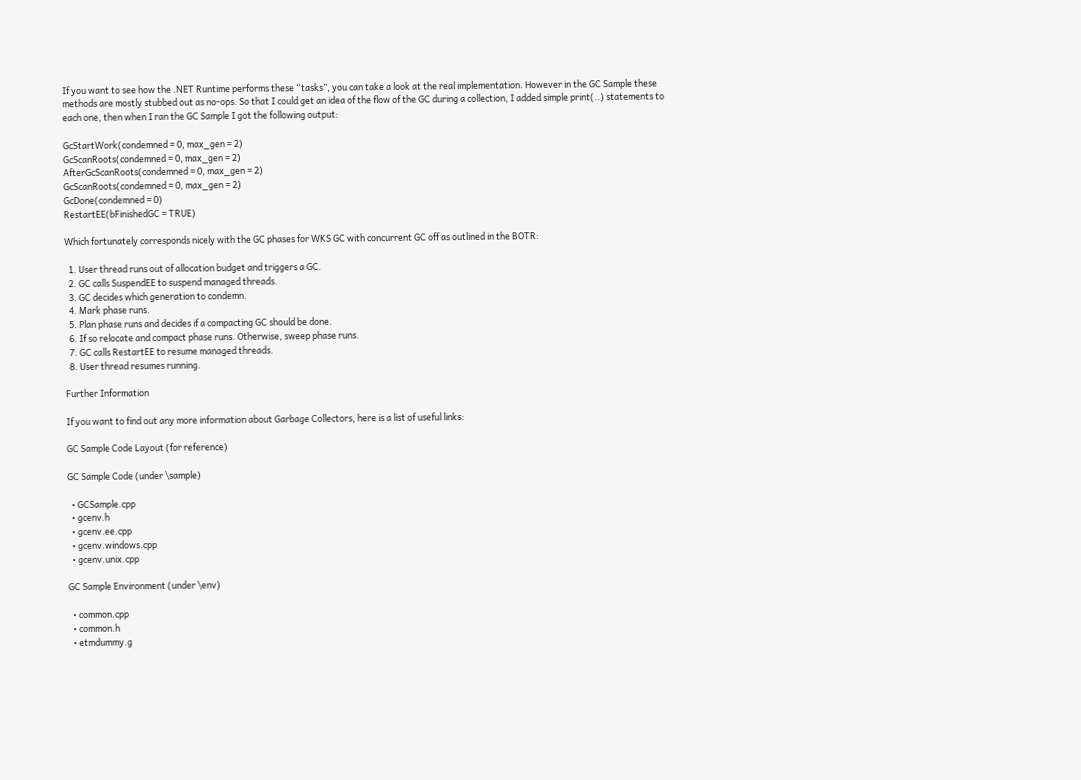If you want to see how the .NET Runtime performs these “tasks”, you can take a look at the real implementation. However in the GC Sample these methods are mostly stubbed out as no-ops. So that I could get an idea of the flow of the GC during a collection, I added simple print(..) statements to each one, then when I ran the GC Sample I got the following output:

GcStartWork(condemned = 0, max_gen = 2)
GcScanRoots(condemned = 0, max_gen = 2)
AfterGcScanRoots(condemned = 0, max_gen = 2)
GcScanRoots(condemned = 0, max_gen = 2)
GcDone(condemned = 0)
RestartEE(bFinishedGC = TRUE)

Which fortunately corresponds nicely with the GC phases for WKS GC with concurrent GC off as outlined in the BOTR:

  1. User thread runs out of allocation budget and triggers a GC.
  2. GC calls SuspendEE to suspend managed threads.
  3. GC decides which generation to condemn.
  4. Mark phase runs.
  5. Plan phase runs and decides if a compacting GC should be done.
  6. If so relocate and compact phase runs. Otherwise, sweep phase runs.
  7. GC calls RestartEE to resume managed threads.
  8. User thread resumes running.

Further Information

If you want to find out any more information about Garbage Collectors, here is a list of useful links:

GC Sample Code Layout (for reference)

GC Sample Code (under \sample)

  • GCSample.cpp
  • gcenv.h
  • gcenv.ee.cpp
  • gcenv.windows.cpp
  • gcenv.unix.cpp

GC Sample Environment (under \env)

  • common.cpp
  • common.h
  • etmdummy.g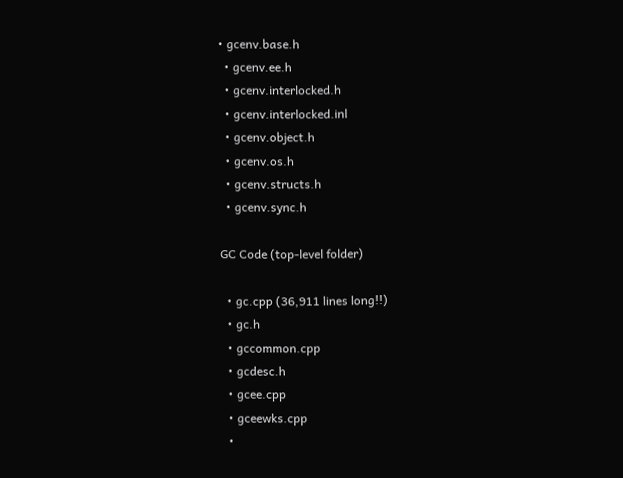• gcenv.base.h
  • gcenv.ee.h
  • gcenv.interlocked.h
  • gcenv.interlocked.inl
  • gcenv.object.h
  • gcenv.os.h
  • gcenv.structs.h
  • gcenv.sync.h

GC Code (top-level folder)

  • gc.cpp (36,911 lines long!!)
  • gc.h
  • gccommon.cpp
  • gcdesc.h
  • gcee.cpp
  • gceewks.cpp
  •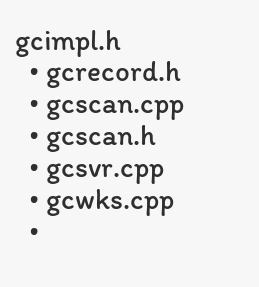gcimpl.h
  • gcrecord.h
  • gcscan.cpp
  • gcscan.h
  • gcsvr.cpp
  • gcwks.cpp
  •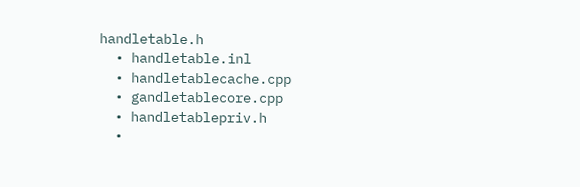handletable.h
  • handletable.inl
  • handletablecache.cpp
  • gandletablecore.cpp
  • handletablepriv.h
  •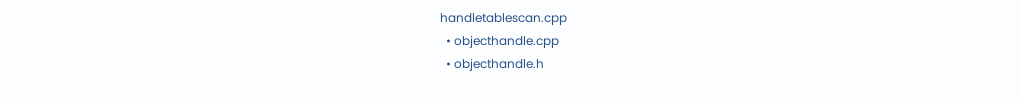handletablescan.cpp
  • objecthandle.cpp
  • objecthandle.h